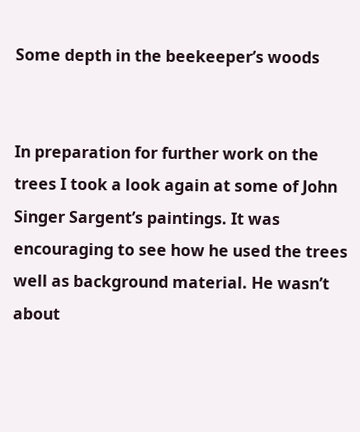Some depth in the beekeeper’s woods


In preparation for further work on the trees I took a look again at some of John Singer Sargent’s paintings. It was encouraging to see how he used the trees well as background material. He wasn’t about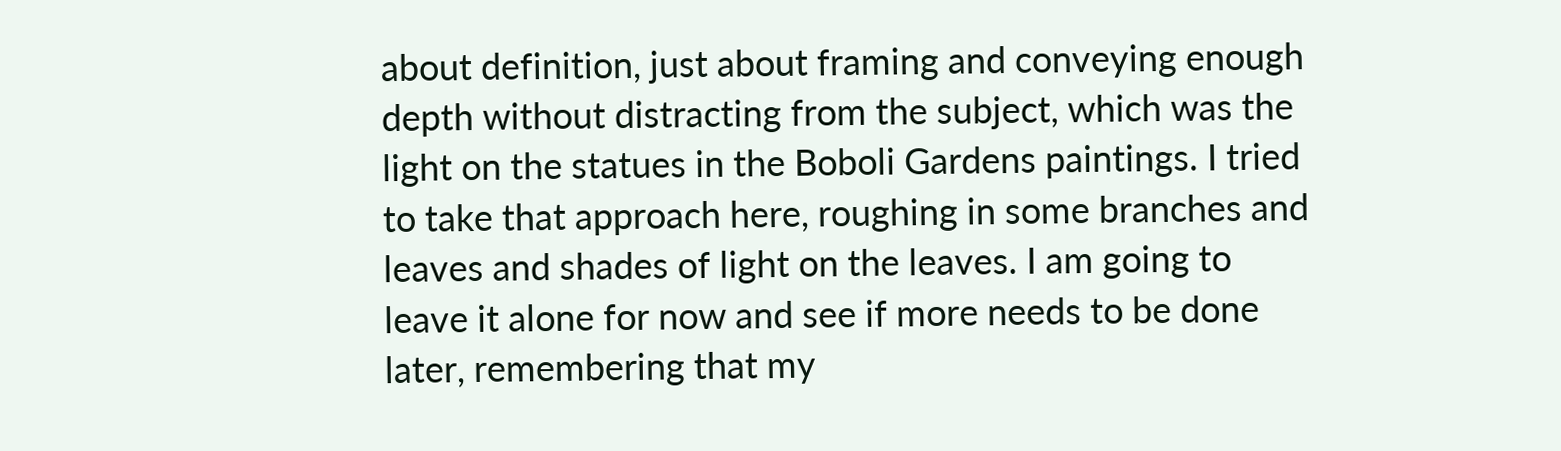about definition, just about framing and conveying enough depth without distracting from the subject, which was the light on the statues in the Boboli Gardens paintings. I tried to take that approach here, roughing in some branches and leaves and shades of light on the leaves. I am going to leave it alone for now and see if more needs to be done later, remembering that my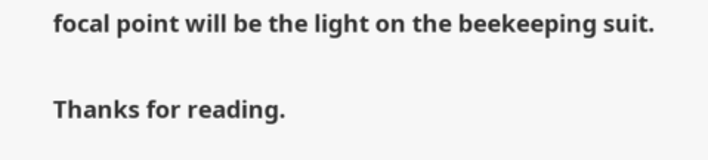focal point will be the light on the beekeeping suit.

Thanks for reading.